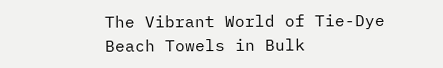The Vibrant World of Tie-Dye Beach Towels in Bulk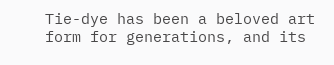Tie-dye has been a beloved art form for generations, and its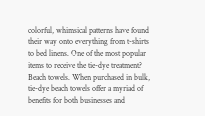colorful, whimsical patterns have found their way onto everything from t-shirts to bed linens. One of the most popular items to receive the tie-dye treatment? Beach towels. When purchased in bulk, tie-dye beach towels offer a myriad of benefits for both businesses and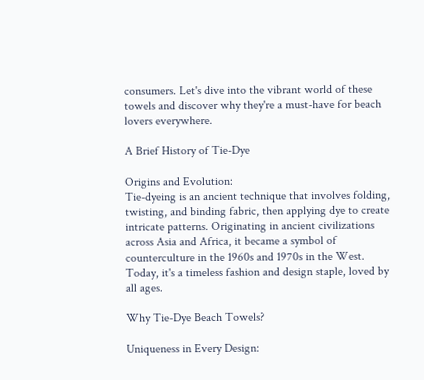consumers. Let's dive into the vibrant world of these towels and discover why they're a must-have for beach lovers everywhere.

A Brief History of Tie-Dye

Origins and Evolution:
Tie-dyeing is an ancient technique that involves folding, twisting, and binding fabric, then applying dye to create intricate patterns. Originating in ancient civilizations across Asia and Africa, it became a symbol of counterculture in the 1960s and 1970s in the West. Today, it's a timeless fashion and design staple, loved by all ages.

Why Tie-Dye Beach Towels?

Uniqueness in Every Design: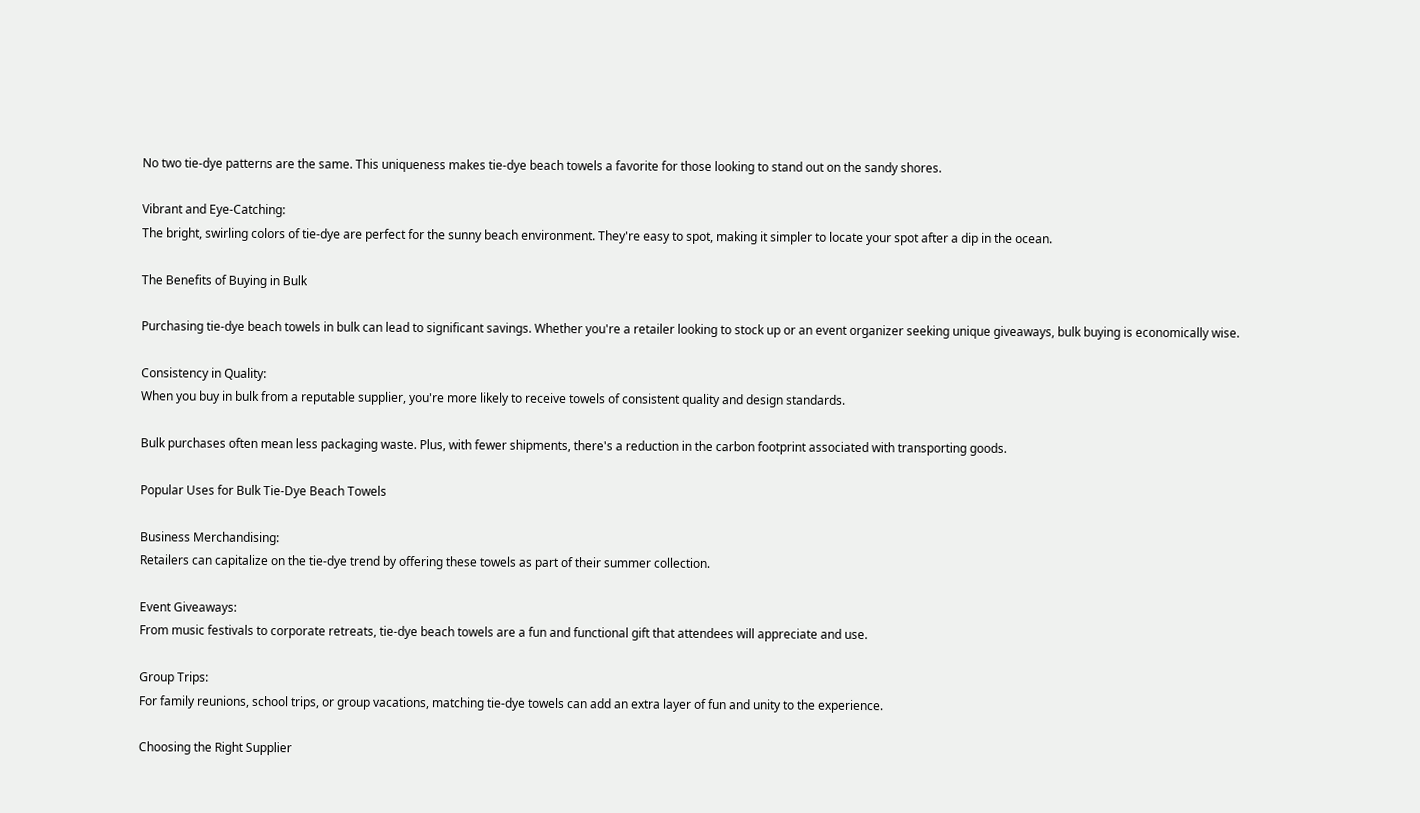No two tie-dye patterns are the same. This uniqueness makes tie-dye beach towels a favorite for those looking to stand out on the sandy shores.

Vibrant and Eye-Catching:
The bright, swirling colors of tie-dye are perfect for the sunny beach environment. They're easy to spot, making it simpler to locate your spot after a dip in the ocean.

The Benefits of Buying in Bulk

Purchasing tie-dye beach towels in bulk can lead to significant savings. Whether you're a retailer looking to stock up or an event organizer seeking unique giveaways, bulk buying is economically wise.

Consistency in Quality:
When you buy in bulk from a reputable supplier, you're more likely to receive towels of consistent quality and design standards.

Bulk purchases often mean less packaging waste. Plus, with fewer shipments, there's a reduction in the carbon footprint associated with transporting goods.

Popular Uses for Bulk Tie-Dye Beach Towels

Business Merchandising:
Retailers can capitalize on the tie-dye trend by offering these towels as part of their summer collection.

Event Giveaways:
From music festivals to corporate retreats, tie-dye beach towels are a fun and functional gift that attendees will appreciate and use.

Group Trips:
For family reunions, school trips, or group vacations, matching tie-dye towels can add an extra layer of fun and unity to the experience.

Choosing the Right Supplier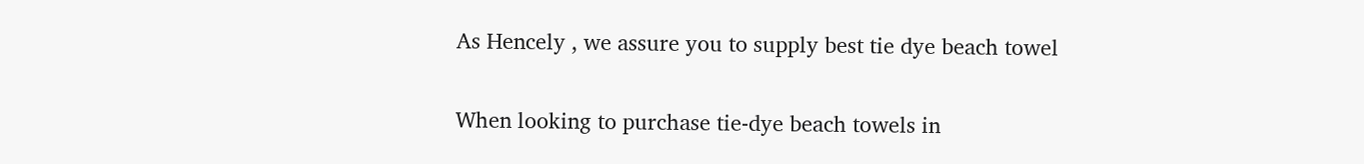As Hencely , we assure you to supply best tie dye beach towel

When looking to purchase tie-dye beach towels in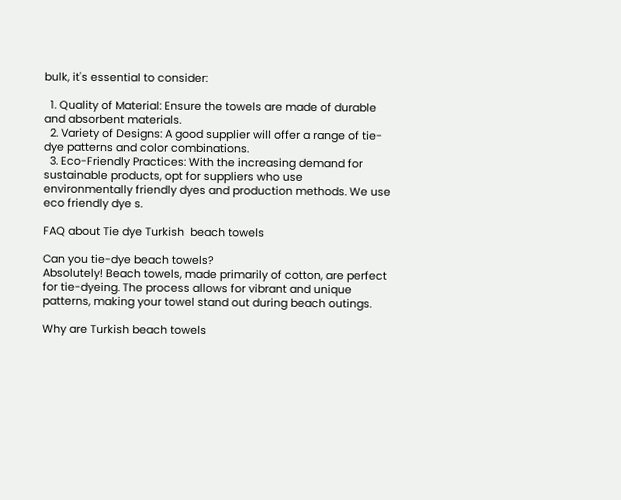bulk, it's essential to consider:

  1. Quality of Material: Ensure the towels are made of durable and absorbent materials.
  2. Variety of Designs: A good supplier will offer a range of tie-dye patterns and color combinations.
  3. Eco-Friendly Practices: With the increasing demand for sustainable products, opt for suppliers who use environmentally friendly dyes and production methods. We use eco friendly dye s.

FAQ about Tie dye Turkish  beach towels

Can you tie-dye beach towels?
Absolutely! Beach towels, made primarily of cotton, are perfect for tie-dyeing. The process allows for vibrant and unique patterns, making your towel stand out during beach outings.

Why are Turkish beach towels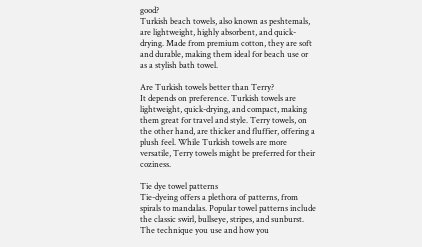good?
Turkish beach towels, also known as peshtemals, are lightweight, highly absorbent, and quick-drying. Made from premium cotton, they are soft and durable, making them ideal for beach use or as a stylish bath towel.

Are Turkish towels better than Terry?
It depends on preference. Turkish towels are lightweight, quick-drying, and compact, making them great for travel and style. Terry towels, on the other hand, are thicker and fluffier, offering a plush feel. While Turkish towels are more versatile, Terry towels might be preferred for their coziness.

Tie dye towel patterns
Tie-dyeing offers a plethora of patterns, from spirals to mandalas. Popular towel patterns include the classic swirl, bullseye, stripes, and sunburst. The technique you use and how you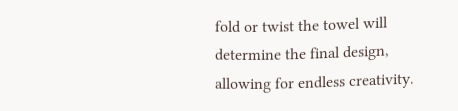fold or twist the towel will determine the final design, allowing for endless creativity.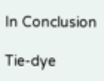In Conclusion

Tie-dye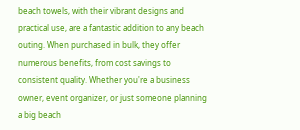beach towels, with their vibrant designs and practical use, are a fantastic addition to any beach outing. When purchased in bulk, they offer numerous benefits, from cost savings to consistent quality. Whether you're a business owner, event organizer, or just someone planning a big beach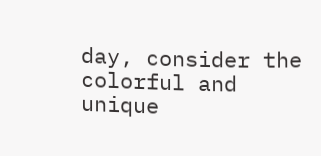day, consider the colorful and unique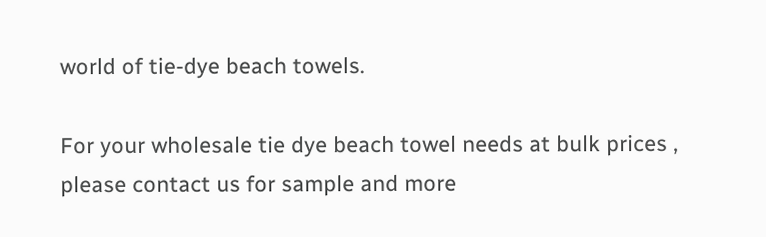world of tie-dye beach towels.

For your wholesale tie dye beach towel needs at bulk prices , please contact us for sample and more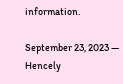information.

September 23, 2023 — Hencely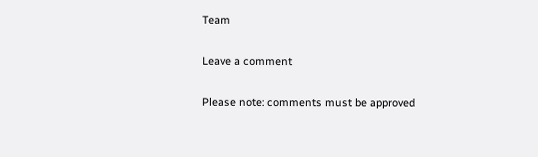Team

Leave a comment

Please note: comments must be approved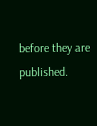before they are published.